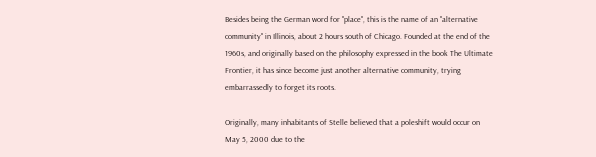Besides being the German word for "place", this is the name of an "alternative community" in Illinois, about 2 hours south of Chicago. Founded at the end of the 1960s, and originally based on the philosophy expressed in the book The Ultimate Frontier, it has since become just another alternative community, trying embarrassedly to forget its roots.

Originally, many inhabitants of Stelle believed that a poleshift would occur on May 5, 2000 due to the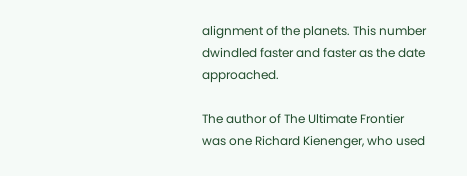alignment of the planets. This number dwindled faster and faster as the date approached.

The author of The Ultimate Frontier was one Richard Kienenger, who used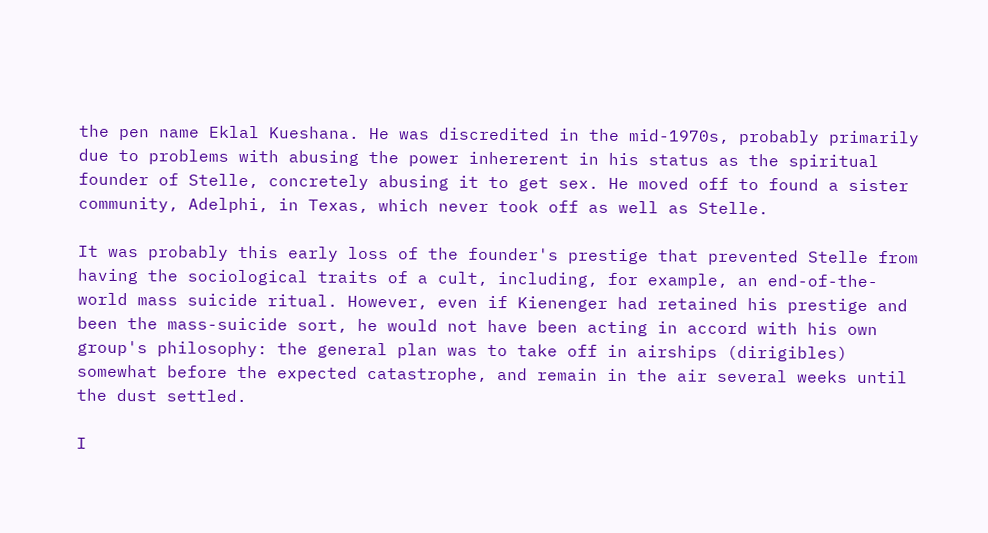the pen name Eklal Kueshana. He was discredited in the mid-1970s, probably primarily due to problems with abusing the power inhererent in his status as the spiritual founder of Stelle, concretely abusing it to get sex. He moved off to found a sister community, Adelphi, in Texas, which never took off as well as Stelle.

It was probably this early loss of the founder's prestige that prevented Stelle from having the sociological traits of a cult, including, for example, an end-of-the-world mass suicide ritual. However, even if Kienenger had retained his prestige and been the mass-suicide sort, he would not have been acting in accord with his own group's philosophy: the general plan was to take off in airships (dirigibles) somewhat before the expected catastrophe, and remain in the air several weeks until the dust settled.

I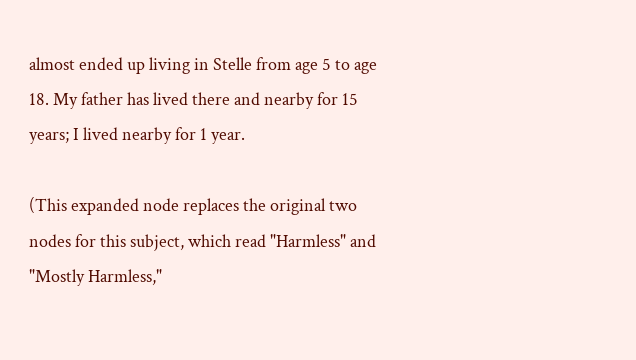almost ended up living in Stelle from age 5 to age 18. My father has lived there and nearby for 15 years; I lived nearby for 1 year.

(This expanded node replaces the original two nodes for this subject, which read "Harmless" and "Mostly Harmless,"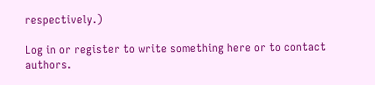respectively.)

Log in or register to write something here or to contact authors.